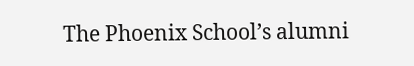The Phoenix School’s alumni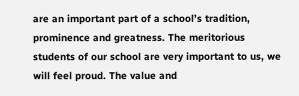are an important part of a school’s tradition, prominence and greatness. The meritorious students of our school are very important to us, we will feel proud. The value and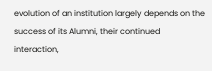evolution of an institution largely depends on the success of its Alumni, their continued interaction,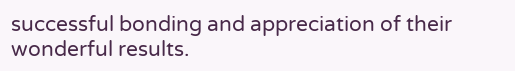successful bonding and appreciation of their wonderful results.